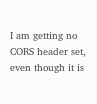I am getting no CORS header set, even though it is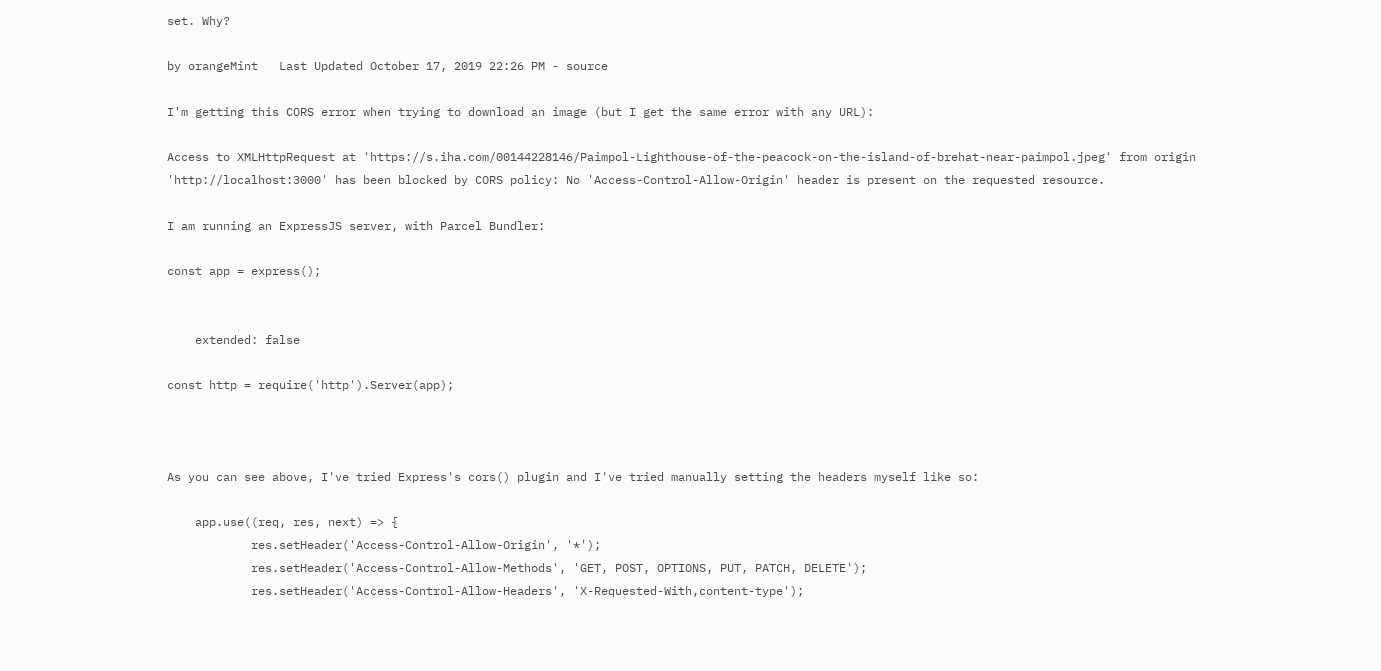set. Why?

by orangeMint   Last Updated October 17, 2019 22:26 PM - source

I'm getting this CORS error when trying to download an image (but I get the same error with any URL):

Access to XMLHttpRequest at 'https://s.iha.com/00144228146/Paimpol-Lighthouse-of-the-peacock-on-the-island-of-brehat-near-paimpol.jpeg' from origin 'http://localhost:3000' has been blocked by CORS policy: No 'Access-Control-Allow-Origin' header is present on the requested resource.

I am running an ExpressJS server, with Parcel Bundler:

const app = express();


    extended: false

const http = require('http').Server(app);



As you can see above, I've tried Express's cors() plugin and I've tried manually setting the headers myself like so:

    app.use((req, res, next) => {
            res.setHeader('Access-Control-Allow-Origin', '*');
            res.setHeader('Access-Control-Allow-Methods', 'GET, POST, OPTIONS, PUT, PATCH, DELETE');
            res.setHeader('Access-Control-Allow-Headers', 'X-Requested-With,content-type');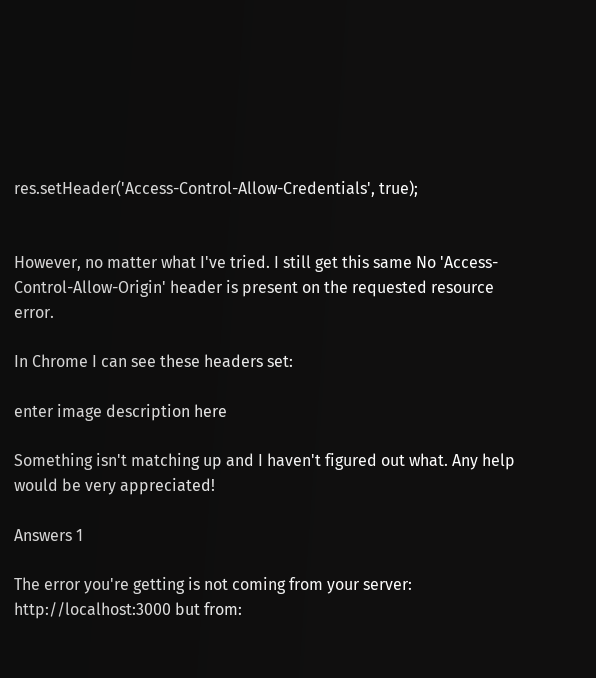res.setHeader('Access-Control-Allow-Credentials', true);


However, no matter what I've tried. I still get this same No 'Access-Control-Allow-Origin' header is present on the requested resource error.

In Chrome I can see these headers set:

enter image description here

Something isn't matching up and I haven't figured out what. Any help would be very appreciated!

Answers 1

The error you're getting is not coming from your server: http://localhost:3000 but from: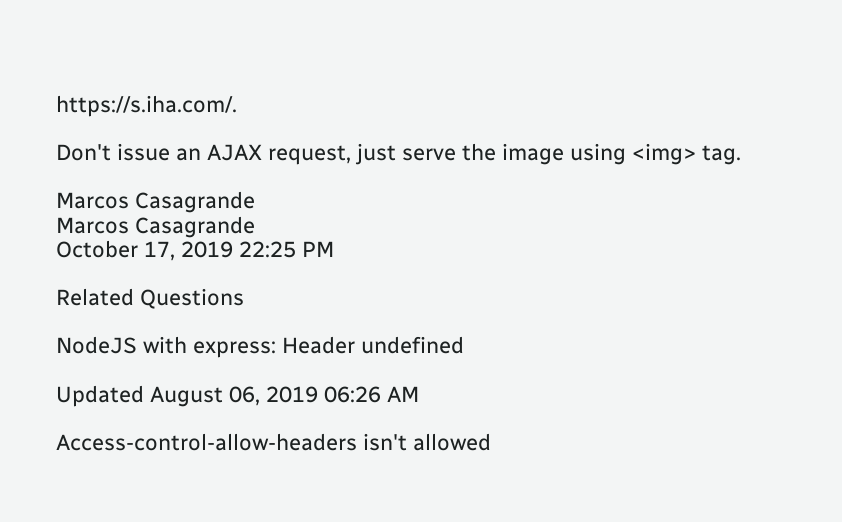https://s.iha.com/.

Don't issue an AJAX request, just serve the image using <img> tag.

Marcos Casagrande
Marcos Casagrande
October 17, 2019 22:25 PM

Related Questions

NodeJS with express: Header undefined

Updated August 06, 2019 06:26 AM

Access-control-allow-headers isn't allowed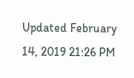Updated February 14, 2019 21:26 PM